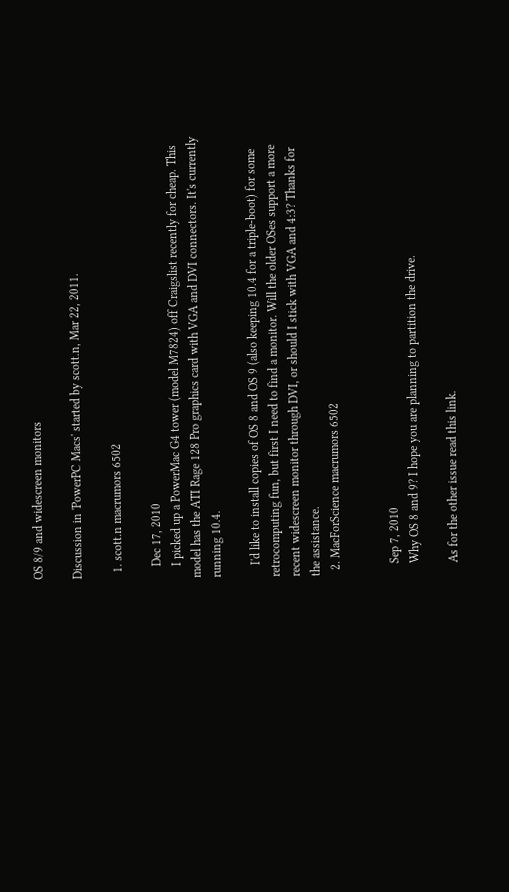OS 8/9 and widescreen monitors

Discussion in 'PowerPC Macs' started by scott.n, Mar 22, 2011.

  1. scott.n macrumors 6502

    Dec 17, 2010
    I picked up a PowerMac G4 tower (model M7824) off Craigslist recently for cheap. This model has the ATI Rage 128 Pro graphics card with VGA and DVI connectors. It's currently running 10.4.

    I'd like to install copies of OS 8 and OS 9 (also keeping 10.4 for a triple-boot) for some retrocomputing fun, but first I need to find a monitor. Will the older OSes support a more recent widescreen monitor through DVI, or should I stick with VGA and 4:3? Thanks for the assistance.
  2. MacForScience macrumors 6502


    Sep 7, 2010
    Why OS 8 and 9? I hope you are planning to partition the drive.

    As for the other issue read this link.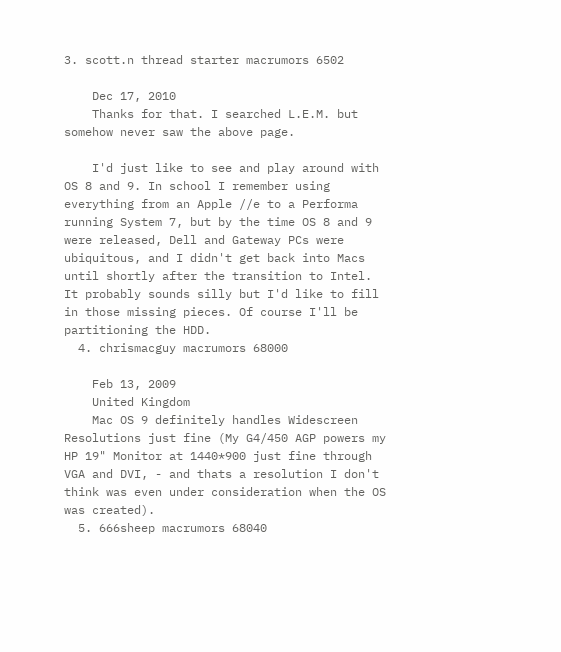3. scott.n thread starter macrumors 6502

    Dec 17, 2010
    Thanks for that. I searched L.E.M. but somehow never saw the above page.

    I'd just like to see and play around with OS 8 and 9. In school I remember using everything from an Apple //e to a Performa running System 7, but by the time OS 8 and 9 were released, Dell and Gateway PCs were ubiquitous, and I didn't get back into Macs until shortly after the transition to Intel. It probably sounds silly but I'd like to fill in those missing pieces. Of course I'll be partitioning the HDD.
  4. chrismacguy macrumors 68000

    Feb 13, 2009
    United Kingdom
    Mac OS 9 definitely handles Widescreen Resolutions just fine (My G4/450 AGP powers my HP 19" Monitor at 1440*900 just fine through VGA and DVI, - and thats a resolution I don't think was even under consideration when the OS was created).
  5. 666sheep macrumors 68040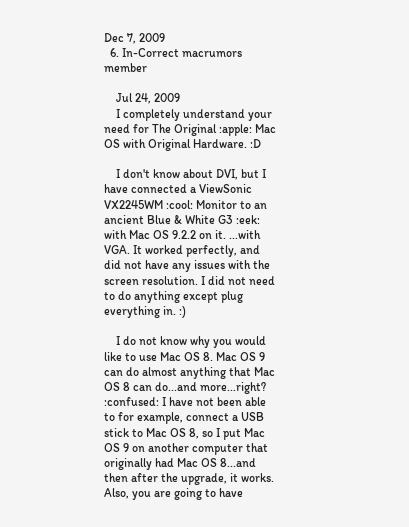Dec 7, 2009
  6. In-Correct macrumors member

    Jul 24, 2009
    I completely understand your need for The Original :apple: Mac OS with Original Hardware. :D

    I don't know about DVI, but I have connected a ViewSonic VX2245WM :cool: Monitor to an ancient Blue & White G3 :eek: with Mac OS 9.2.2 on it. ...with VGA. It worked perfectly, and did not have any issues with the screen resolution. I did not need to do anything except plug everything in. :)

    I do not know why you would like to use Mac OS 8. Mac OS 9 can do almost anything that Mac OS 8 can do...and more...right? :confused: I have not been able to for example, connect a USB stick to Mac OS 8, so I put Mac OS 9 on another computer that originally had Mac OS 8...and then after the upgrade, it works. Also, you are going to have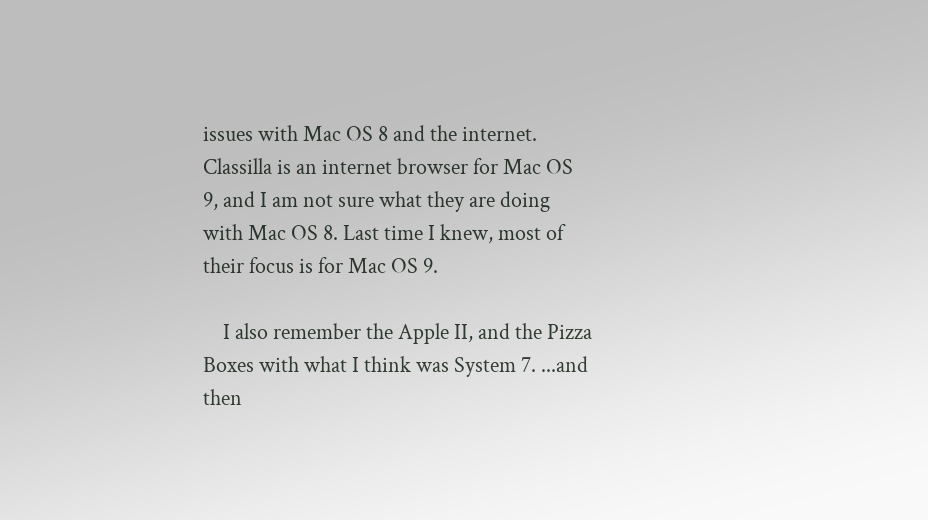issues with Mac OS 8 and the internet. Classilla is an internet browser for Mac OS 9, and I am not sure what they are doing with Mac OS 8. Last time I knew, most of their focus is for Mac OS 9.

    I also remember the Apple II, and the Pizza Boxes with what I think was System 7. ...and then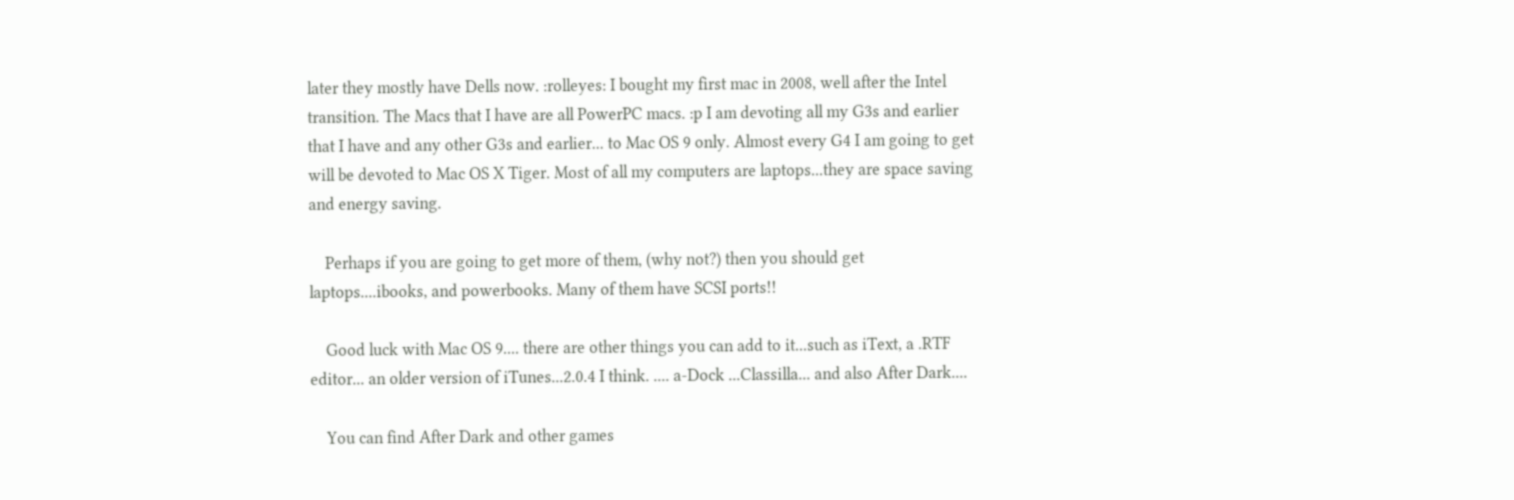later they mostly have Dells now. :rolleyes: I bought my first mac in 2008, well after the Intel transition. The Macs that I have are all PowerPC macs. :p I am devoting all my G3s and earlier that I have and any other G3s and earlier... to Mac OS 9 only. Almost every G4 I am going to get will be devoted to Mac OS X Tiger. Most of all my computers are laptops...they are space saving and energy saving.

    Perhaps if you are going to get more of them, (why not?) then you should get laptops....ibooks, and powerbooks. Many of them have SCSI ports!!

    Good luck with Mac OS 9.... there are other things you can add to it...such as iText, a .RTF editor... an older version of iTunes...2.0.4 I think. .... a-Dock ...Classilla... and also After Dark....

    You can find After Dark and other games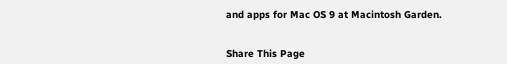and apps for Mac OS 9 at Macintosh Garden.


Share This Page